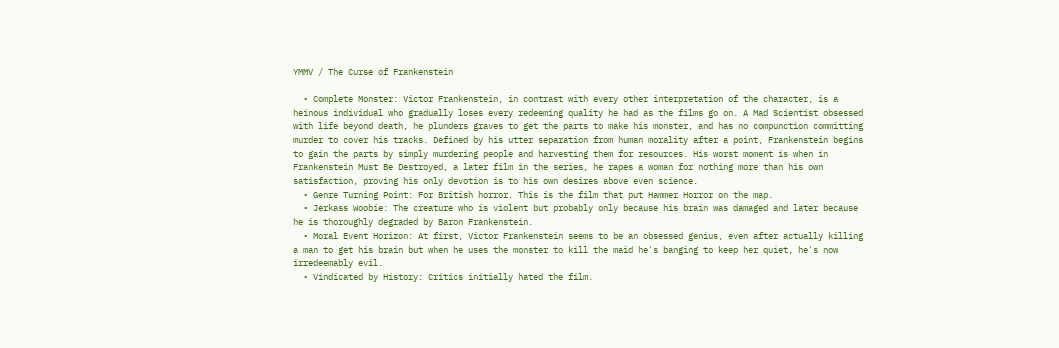YMMV / The Curse of Frankenstein

  • Complete Monster: Victor Frankenstein, in contrast with every other interpretation of the character, is a heinous individual who gradually loses every redeeming quality he had as the films go on. A Mad Scientist obsessed with life beyond death, he plunders graves to get the parts to make his monster, and has no compunction committing murder to cover his tracks. Defined by his utter separation from human morality after a point, Frankenstein begins to gain the parts by simply murdering people and harvesting them for resources. His worst moment is when in Frankenstein Must Be Destroyed, a later film in the series, he rapes a woman for nothing more than his own satisfaction, proving his only devotion is to his own desires above even science.
  • Genre Turning Point: For British horror. This is the film that put Hammer Horror on the map.
  • Jerkass Woobie: The creature who is violent but probably only because his brain was damaged and later because he is thoroughly degraded by Baron Frankenstein.
  • Moral Event Horizon: At first, Victor Frankenstein seems to be an obsessed genius, even after actually killing a man to get his brain but when he uses the monster to kill the maid he's banging to keep her quiet, he's now irredeemably evil.
  • Vindicated by History: Critics initially hated the film.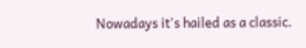Nowadays it's hailed as a classic.